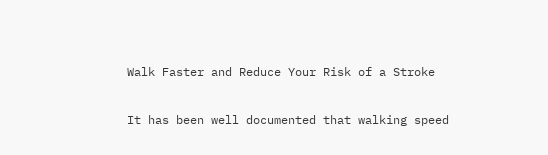Walk Faster and Reduce Your Risk of a Stroke

It has been well documented that walking speed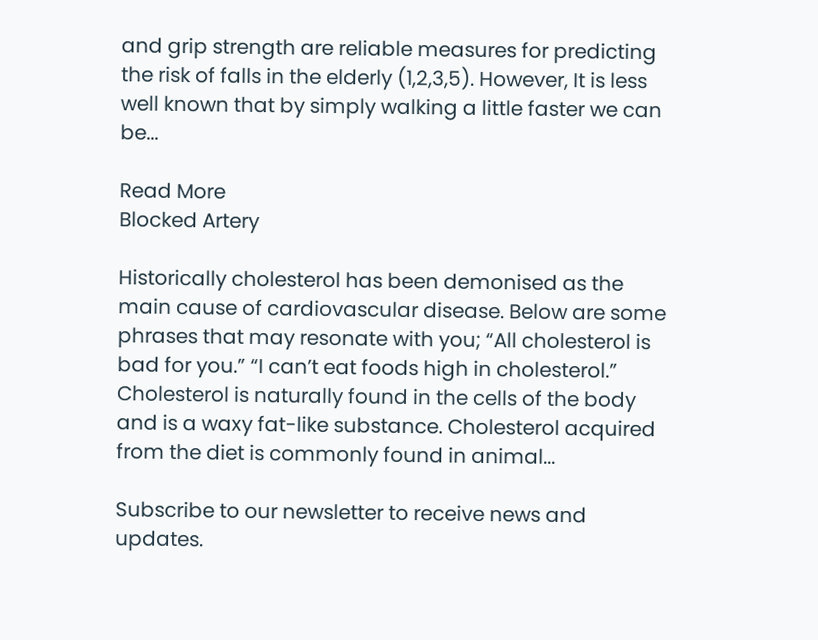and grip strength are reliable measures for predicting the risk of falls in the elderly (1,2,3,5). However, It is less well known that by simply walking a little faster we can be...

Read More
Blocked Artery

Historically cholesterol has been demonised as the main cause of cardiovascular disease. Below are some phrases that may resonate with you; “All cholesterol is bad for you.” “I can’t eat foods high in cholesterol.” Cholesterol is naturally found in the cells of the body and is a waxy fat-like substance. Cholesterol acquired from the diet is commonly found in animal...

Subscribe to our newsletter to receive news and updates.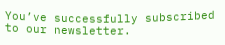You’ve successfully subscribed to our newsletter.